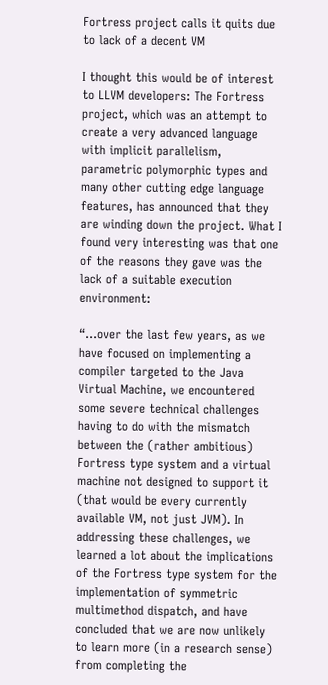Fortress project calls it quits due to lack of a decent VM

I thought this would be of interest to LLVM developers: The Fortress project, which was an attempt to create a very advanced language with implicit parallelism, parametric polymorphic types and many other cutting edge language features, has announced that they are winding down the project. What I found very interesting was that one of the reasons they gave was the lack of a suitable execution environment:

“…over the last few years, as we have focused on implementing a compiler targeted to the Java Virtual Machine, we encountered some severe technical challenges having to do with the mismatch between the (rather ambitious) Fortress type system and a virtual machine not designed to support it (that would be every currently available VM, not just JVM). In addressing these challenges, we learned a lot about the implications of the Fortress type system for the implementation of symmetric multimethod dispatch, and have concluded that we are now unlikely to learn more (in a research sense) from completing the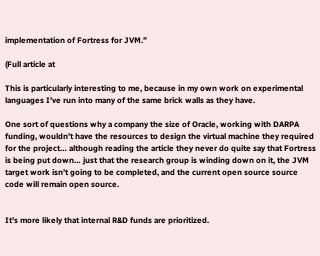implementation of Fortress for JVM.”

(Full article at

This is particularly interesting to me, because in my own work on experimental languages I’ve run into many of the same brick walls as they have.

One sort of questions why a company the size of Oracle, working with DARPA funding, wouldn’t have the resources to design the virtual machine they required for the project… although reading the article they never do quite say that Fortress is being put down… just that the research group is winding down on it, the JVM target work isn’t going to be completed, and the current open source source code will remain open source.


It's more likely that internal R&D funds are prioritized.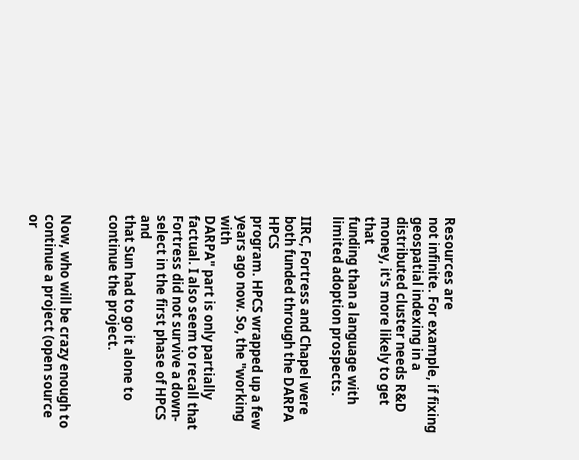Resources are
not infinite. For example, if fixing geospatial indexing in a
distributed cluster needs R&D money, it's more likely to get that
funding than a language with limited adoption prospects.

IIRC, Fortress and Chapel were both funded through the DARPA HPCS
program. HPCS wrapped up a few years ago now. So, the "working with
DARPA" part is only partially factual. I also seem to recall that
Fortress did not survive a down-select in the first phase of HPCS and
that Sun had to go it alone to continue the project.


Now, who will be crazy enough to continue a project (open source or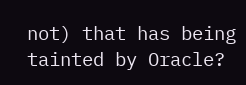not) that has being tainted by Oracle?